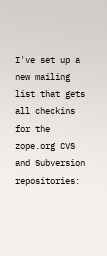I've set up a new mailing list that gets all checkins for the
zope.org CVS and Subversion repositories: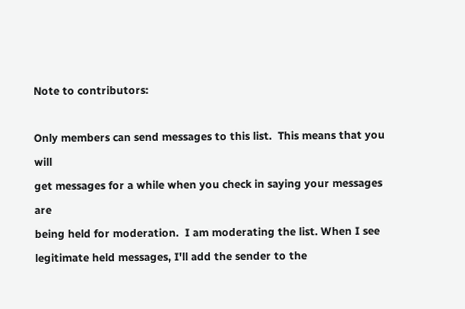Note to contributors:

Only members can send messages to this list.  This means that you will
get messages for a while when you check in saying your messages are
being held for moderation.  I am moderating the list. When I see
legitimate held messages, I'll add the sender to the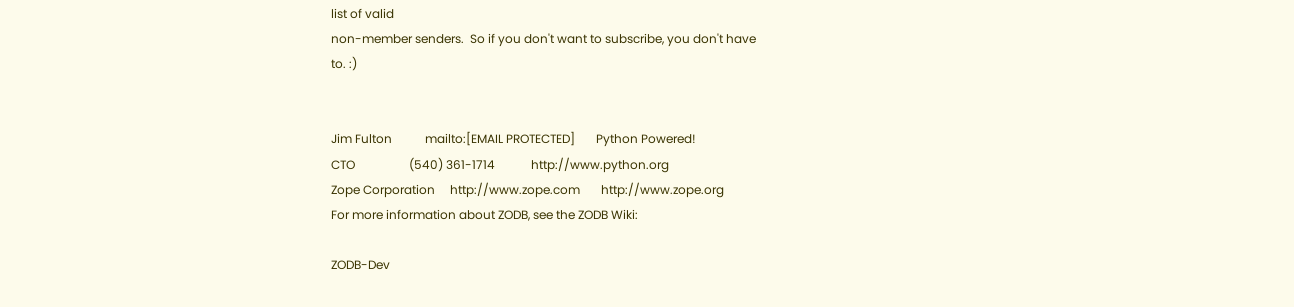list of valid
non-member senders.  So if you don't want to subscribe, you don't have
to. :)


Jim Fulton           mailto:[EMAIL PROTECTED]       Python Powered!
CTO                  (540) 361-1714            http://www.python.org
Zope Corporation     http://www.zope.com       http://www.zope.org
For more information about ZODB, see the ZODB Wiki:

ZODB-Dev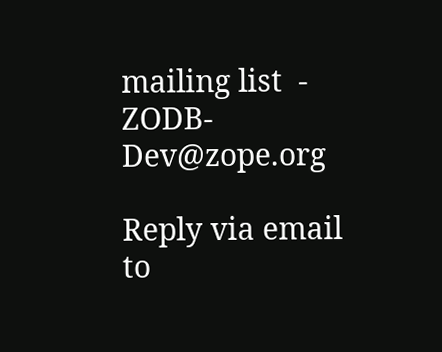mailing list  -  ZODB-Dev@zope.org

Reply via email to